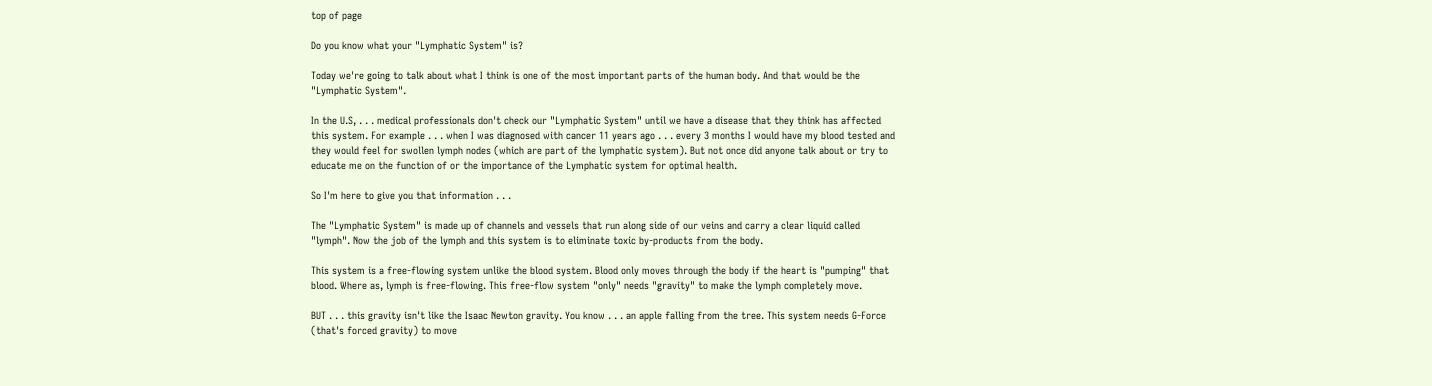top of page

Do you know what your "Lymphatic System" is?

Today we're going to talk about what I think is one of the most important parts of the human body. And that would be the "Lymphatic System".

In the U.S, . . . medical professionals don't check our "Lymphatic System" until we have a disease that they think has affected this system. For example . . . when I was diagnosed with cancer 11 years ago . . . every 3 months I would have my blood tested and they would feel for swollen lymph nodes (which are part of the lymphatic system). But not once did anyone talk about or try to educate me on the function of or the importance of the Lymphatic system for optimal health.

So I'm here to give you that information . . .

The "Lymphatic System" is made up of channels and vessels that run along side of our veins and carry a clear liquid called "lymph". Now the job of the lymph and this system is to eliminate toxic by-products from the body.

This system is a free-flowing system unlike the blood system. Blood only moves through the body if the heart is "pumping" that blood. Where as, lymph is free-flowing. This free-flow system "only" needs "gravity" to make the lymph completely move.

BUT . . . this gravity isn't like the Isaac Newton gravity. You know . . . an apple falling from the tree. This system needs G-Force (that's forced gravity) to move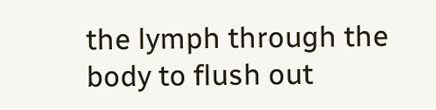the lymph through the body to flush out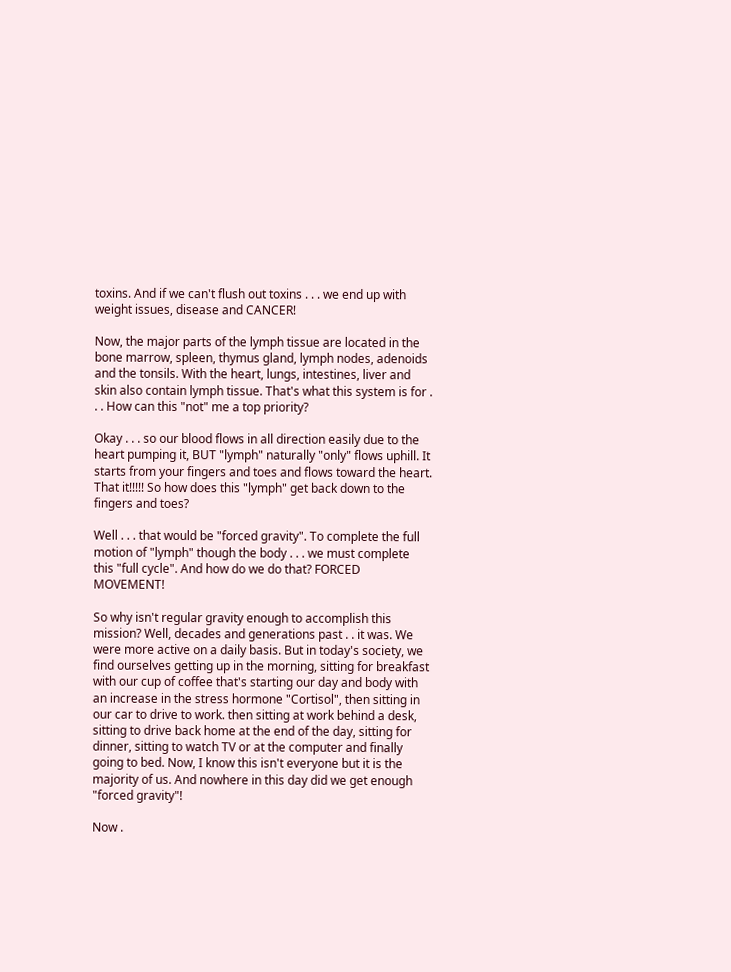toxins. And if we can't flush out toxins . . . we end up with weight issues, disease and CANCER!

Now, the major parts of the lymph tissue are located in the bone marrow, spleen, thymus gland, lymph nodes, adenoids and the tonsils. With the heart, lungs, intestines, liver and skin also contain lymph tissue. That's what this system is for . . . How can this "not" me a top priority?

Okay . . . so our blood flows in all direction easily due to the heart pumping it, BUT "lymph" naturally "only" flows uphill. It starts from your fingers and toes and flows toward the heart. That it!!!!! So how does this "lymph" get back down to the fingers and toes?

Well . . . that would be "forced gravity". To complete the full motion of "lymph" though the body . . . we must complete this "full cycle". And how do we do that? FORCED MOVEMENT!

So why isn't regular gravity enough to accomplish this mission? Well, decades and generations past . . it was. We were more active on a daily basis. But in today's society, we find ourselves getting up in the morning, sitting for breakfast with our cup of coffee that's starting our day and body with an increase in the stress hormone "Cortisol", then sitting in our car to drive to work. then sitting at work behind a desk, sitting to drive back home at the end of the day, sitting for dinner, sitting to watch TV or at the computer and finally going to bed. Now, I know this isn't everyone but it is the majority of us. And nowhere in this day did we get enough "forced gravity"!

Now .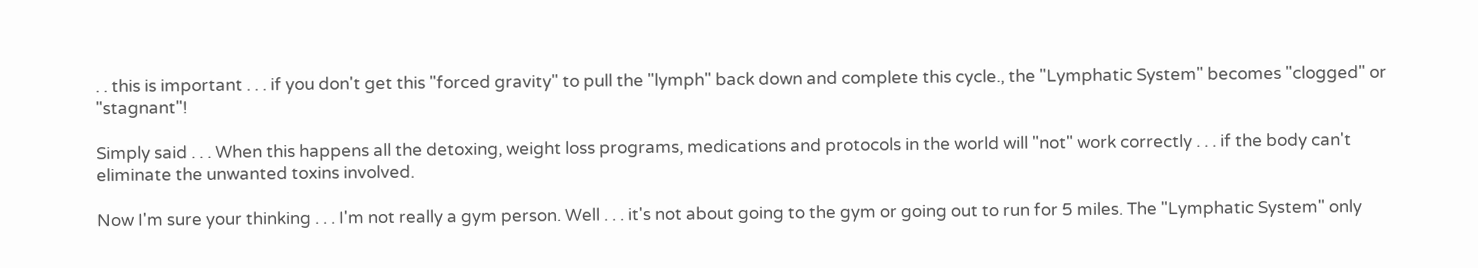. . this is important . . . if you don't get this "forced gravity" to pull the "lymph" back down and complete this cycle., the "Lymphatic System" becomes "clogged" or "stagnant"!

Simply said . . . When this happens all the detoxing, weight loss programs, medications and protocols in the world will "not" work correctly . . . if the body can't eliminate the unwanted toxins involved.

Now I'm sure your thinking . . . I'm not really a gym person. Well . . . it's not about going to the gym or going out to run for 5 miles. The "Lymphatic System" only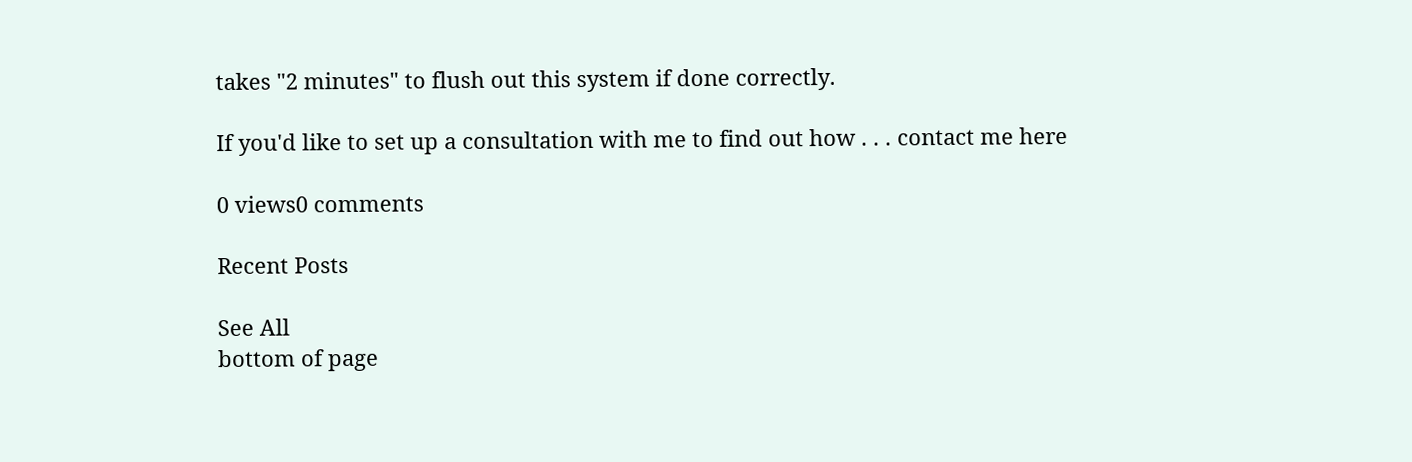takes "2 minutes" to flush out this system if done correctly.

If you'd like to set up a consultation with me to find out how . . . contact me here

0 views0 comments

Recent Posts

See All
bottom of page